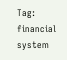Tag: financial system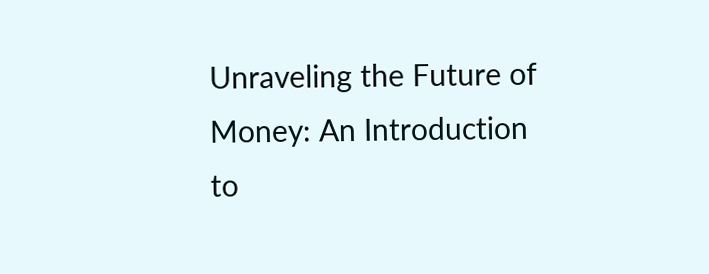Unraveling the Future of Money: An Introduction to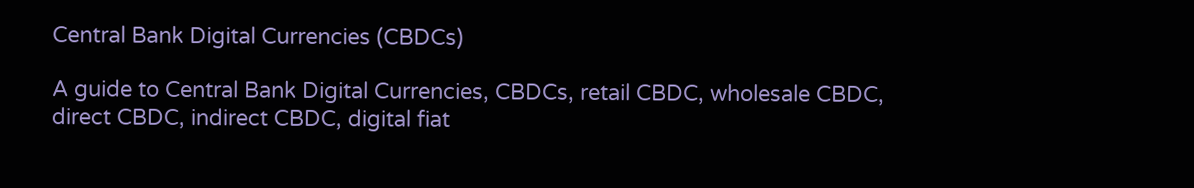Central Bank Digital Currencies (CBDCs)

A guide to Central Bank Digital Currencies, CBDCs, retail CBDC, wholesale CBDC, direct CBDC, indirect CBDC, digital fiat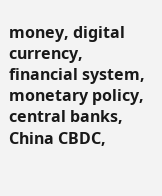money, digital currency, financial system, monetary policy, central banks, China CBDC,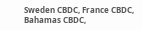Sweden CBDC, France CBDC, Bahamas CBDC,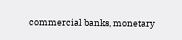commercial banks, monetary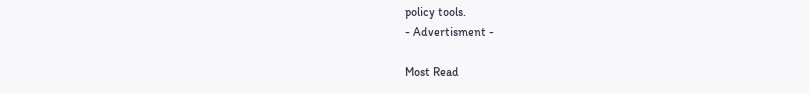policy tools.
- Advertisment -

Most Read